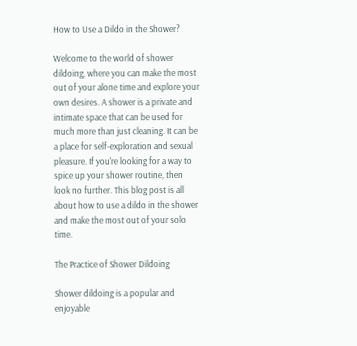How to Use a Dildo in the Shower?

Welcome to the world of shower dildoing, where you can make the most out of your alone time and explore your own desires. A shower is a private and intimate space that can be used for much more than just cleaning. It can be a place for self-exploration and sexual pleasure. If you're looking for a way to spice up your shower routine, then look no further. This blog post is all about how to use a dildo in the shower and make the most out of your solo time.

The Practice of Shower Dildoing

Shower dildoing is a popular and enjoyable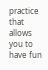practice that allows you to have fun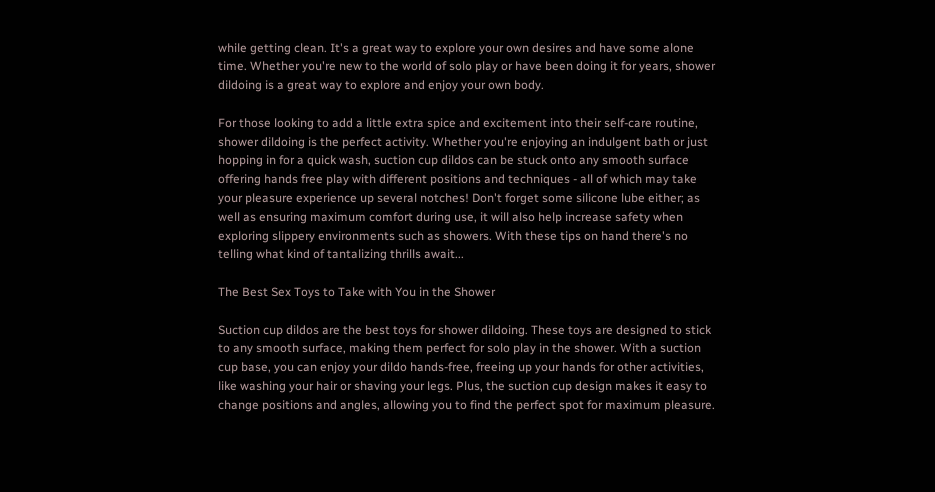while getting clean. It's a great way to explore your own desires and have some alone time. Whether you're new to the world of solo play or have been doing it for years, shower dildoing is a great way to explore and enjoy your own body.

For those looking to add a little extra spice and excitement into their self-care routine, shower dildoing is the perfect activity. Whether you're enjoying an indulgent bath or just hopping in for a quick wash, suction cup dildos can be stuck onto any smooth surface offering hands free play with different positions and techniques - all of which may take your pleasure experience up several notches! Don't forget some silicone lube either; as well as ensuring maximum comfort during use, it will also help increase safety when exploring slippery environments such as showers. With these tips on hand there's no telling what kind of tantalizing thrills await...

The Best Sex Toys to Take with You in the Shower

Suction cup dildos are the best toys for shower dildoing. These toys are designed to stick to any smooth surface, making them perfect for solo play in the shower. With a suction cup base, you can enjoy your dildo hands-free, freeing up your hands for other activities, like washing your hair or shaving your legs. Plus, the suction cup design makes it easy to change positions and angles, allowing you to find the perfect spot for maximum pleasure.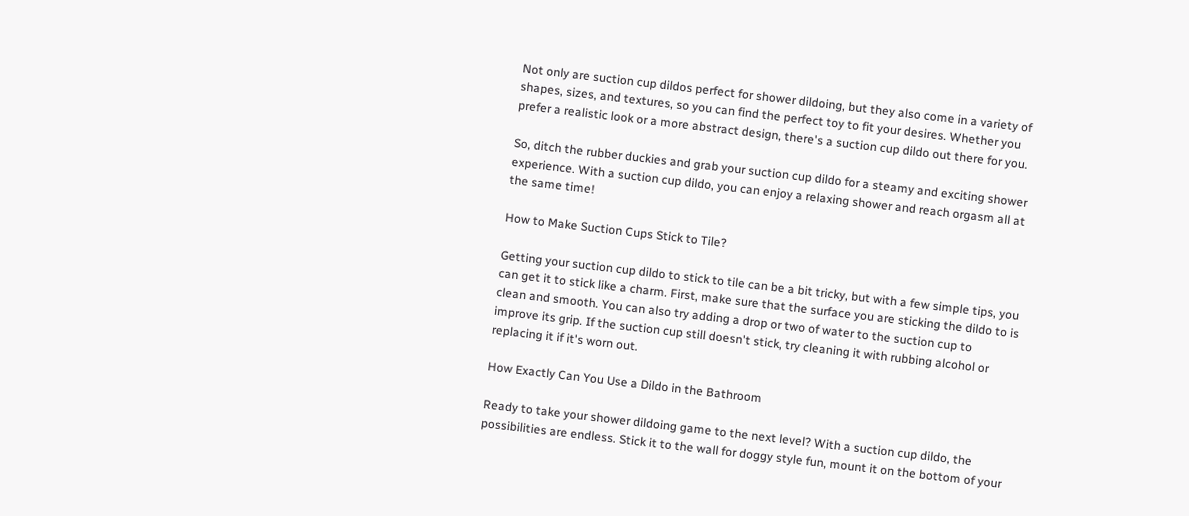Not only are suction cup dildos perfect for shower dildoing, but they also come in a variety of shapes, sizes, and textures, so you can find the perfect toy to fit your desires. Whether you prefer a realistic look or a more abstract design, there's a suction cup dildo out there for you.

So, ditch the rubber duckies and grab your suction cup dildo for a steamy and exciting shower experience. With a suction cup dildo, you can enjoy a relaxing shower and reach orgasm all at the same time!

How to Make Suction Cups Stick to Tile?

Getting your suction cup dildo to stick to tile can be a bit tricky, but with a few simple tips, you can get it to stick like a charm. First, make sure that the surface you are sticking the dildo to is clean and smooth. You can also try adding a drop or two of water to the suction cup to improve its grip. If the suction cup still doesn't stick, try cleaning it with rubbing alcohol or replacing it if it's worn out.

How Exactly Can You Use a Dildo in the Bathroom

Ready to take your shower dildoing game to the next level? With a suction cup dildo, the possibilities are endless. Stick it to the wall for doggy style fun, mount it on the bottom of your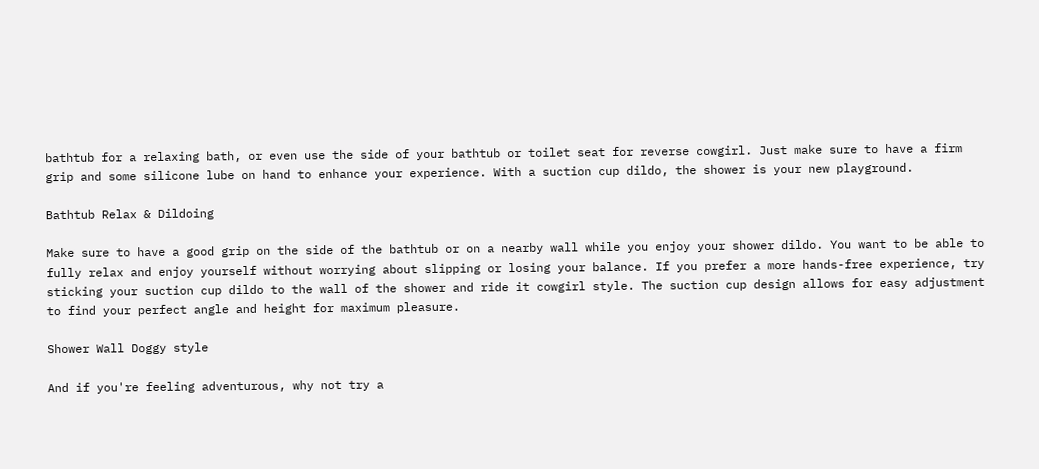bathtub for a relaxing bath, or even use the side of your bathtub or toilet seat for reverse cowgirl. Just make sure to have a firm grip and some silicone lube on hand to enhance your experience. With a suction cup dildo, the shower is your new playground.

Bathtub Relax & Dildoing

Make sure to have a good grip on the side of the bathtub or on a nearby wall while you enjoy your shower dildo. You want to be able to fully relax and enjoy yourself without worrying about slipping or losing your balance. If you prefer a more hands-free experience, try sticking your suction cup dildo to the wall of the shower and ride it cowgirl style. The suction cup design allows for easy adjustment to find your perfect angle and height for maximum pleasure.

Shower Wall Doggy style

And if you're feeling adventurous, why not try a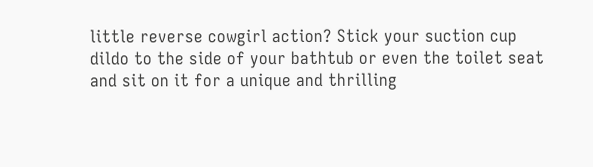little reverse cowgirl action? Stick your suction cup dildo to the side of your bathtub or even the toilet seat and sit on it for a unique and thrilling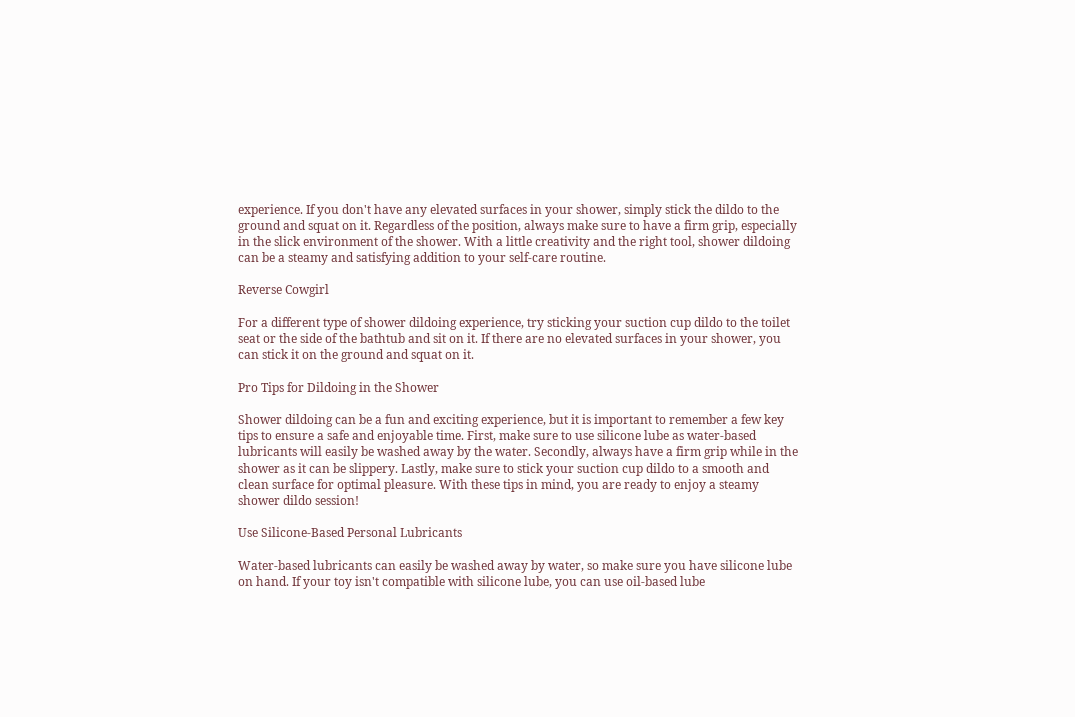experience. If you don't have any elevated surfaces in your shower, simply stick the dildo to the ground and squat on it. Regardless of the position, always make sure to have a firm grip, especially in the slick environment of the shower. With a little creativity and the right tool, shower dildoing can be a steamy and satisfying addition to your self-care routine.

Reverse Cowgirl

For a different type of shower dildoing experience, try sticking your suction cup dildo to the toilet seat or the side of the bathtub and sit on it. If there are no elevated surfaces in your shower, you can stick it on the ground and squat on it.

Pro Tips for Dildoing in the Shower

Shower dildoing can be a fun and exciting experience, but it is important to remember a few key tips to ensure a safe and enjoyable time. First, make sure to use silicone lube as water-based lubricants will easily be washed away by the water. Secondly, always have a firm grip while in the shower as it can be slippery. Lastly, make sure to stick your suction cup dildo to a smooth and clean surface for optimal pleasure. With these tips in mind, you are ready to enjoy a steamy shower dildo session!

Use Silicone-Based Personal Lubricants

Water-based lubricants can easily be washed away by water, so make sure you have silicone lube on hand. If your toy isn't compatible with silicone lube, you can use oil-based lube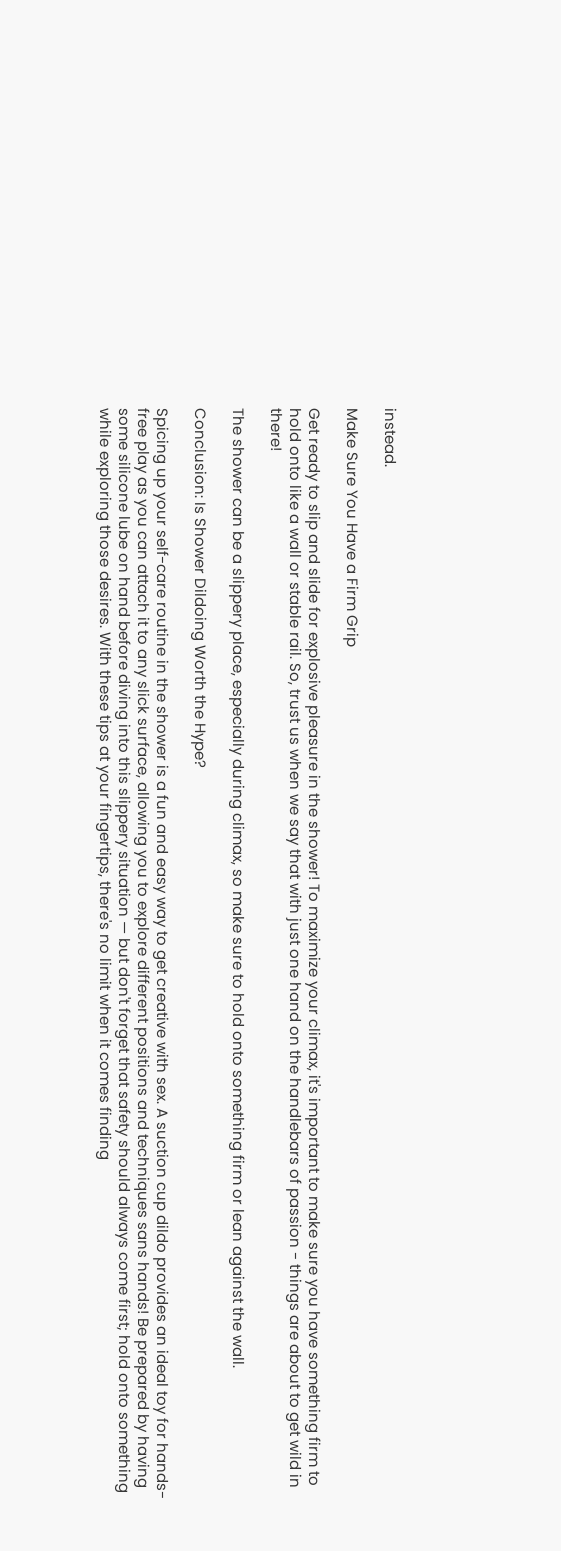instead.

Make Sure You Have a Firm Grip

Get ready to slip and slide for explosive pleasure in the shower! To maximize your climax, it's important to make sure you have something firm to hold onto like a wall or stable rail. So, trust us when we say that with just one hand on the handlebars of passion - things are about to get wild in there!

The shower can be a slippery place, especially during climax, so make sure to hold onto something firm or lean against the wall.

Conclusion: Is Shower Dildoing Worth the Hype?

Spicing up your self-care routine in the shower is a fun and easy way to get creative with sex. A suction cup dildo provides an ideal toy for hands-free play as you can attach it to any slick surface, allowing you to explore different positions and techniques sans hands! Be prepared by having some silicone lube on hand before diving into this slippery situation — but don't forget that safety should always come first; hold onto something while exploring those desires. With these tips at your fingertips, there's no limit when it comes finding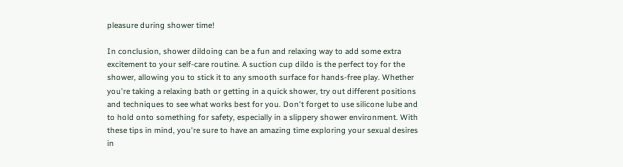pleasure during shower time!

In conclusion, shower dildoing can be a fun and relaxing way to add some extra excitement to your self-care routine. A suction cup dildo is the perfect toy for the shower, allowing you to stick it to any smooth surface for hands-free play. Whether you're taking a relaxing bath or getting in a quick shower, try out different positions and techniques to see what works best for you. Don't forget to use silicone lube and to hold onto something for safety, especially in a slippery shower environment. With these tips in mind, you're sure to have an amazing time exploring your sexual desires in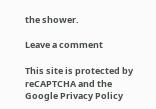the shower.

Leave a comment

This site is protected by reCAPTCHA and the Google Privacy Policy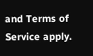and Terms of Service apply.